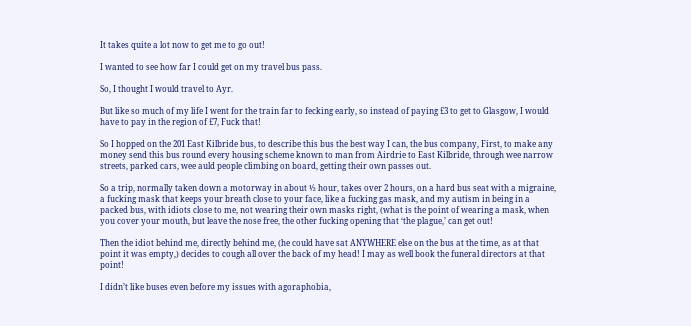It takes quite a lot now to get me to go out!

I wanted to see how far I could get on my travel bus pass.

So, I thought I would travel to Ayr.

But like so much of my life I went for the train far to fecking early, so instead of paying £3 to get to Glasgow, I would have to pay in the region of £7, Fuck that!

So I hopped on the 201 East Kilbride bus, to describe this bus the best way I can, the bus company, First, to make any money send this bus round every housing scheme known to man from Airdrie to East Kilbride, through wee narrow streets, parked cars, wee auld people climbing on board, getting their own passes out.

So a trip, normally taken down a motorway in about ½ hour, takes over 2 hours, on a hard bus seat with a migraine, a fucking mask that keeps your breath close to your face, like a fucking gas mask, and my autism in being in a packed bus, with idiots close to me, not wearing their own masks right, (what is the point of wearing a mask, when you cover your mouth, but leave the nose free, the other fucking opening that ‘the plague,’ can get out!

Then the idiot behind me, directly behind me, (he could have sat ANYWHERE else on the bus at the time, as at that point it was empty,) decides to cough all over the back of my head! I may as well book the funeral directors at that point!

I didn’t like buses even before my issues with agoraphobia,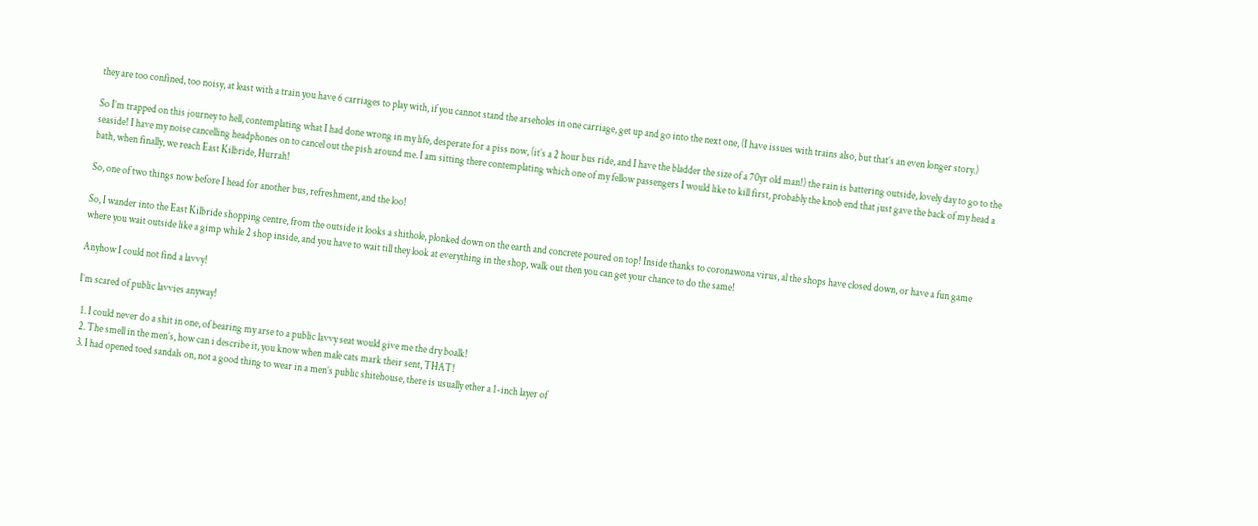they are too confined, too noisy, at least with a train you have 6 carriages to play with, if you cannot stand the arseholes in one carriage, get up and go into the next one, (I have issues with trains also, but that’s an even longer story.)

So I’m trapped on this journey to hell, contemplating what I had done wrong in my life, desperate for a piss now, (it’s a 2 hour bus ride, and I have the bladder the size of a 70yr old man!) the rain is battering outside, lovely day to go to the seaside! I have my noise cancelling headphones on to cancel out the pish around me. I am sitting there contemplating which one of my fellow passengers I would like to kill first, probably the knob end that just gave the back of my head a bath, when finally, we reach East Kilbride, Hurrah!

So, one of two things now before I head for another bus, refreshment, and the loo!

So, I wander into the East Kilbride shopping centre, from the outside it looks a shithole, plonked down on the earth and concrete poured on top! Inside thanks to coronawona virus, al the shops have closed down, or have a fun game where you wait outside like a gimp while 2 shop inside, and you have to wait till they look at everything in the shop, walk out then you can get your chance to do the same!

Anyhow I could not find a lavvy!

I’m scared of public lavvies anyway!

  1. I could never do a shit in one, of bearing my arse to a public lavvy seat would give me the dry boalk!
  2. The smell in the men’s, how can i describe it, you know when male cats mark their sent, THAT!
  3. I had opened toed sandals on, not a good thing to wear in a men’s public shitehouse, there is usually ether a 1-inch layer of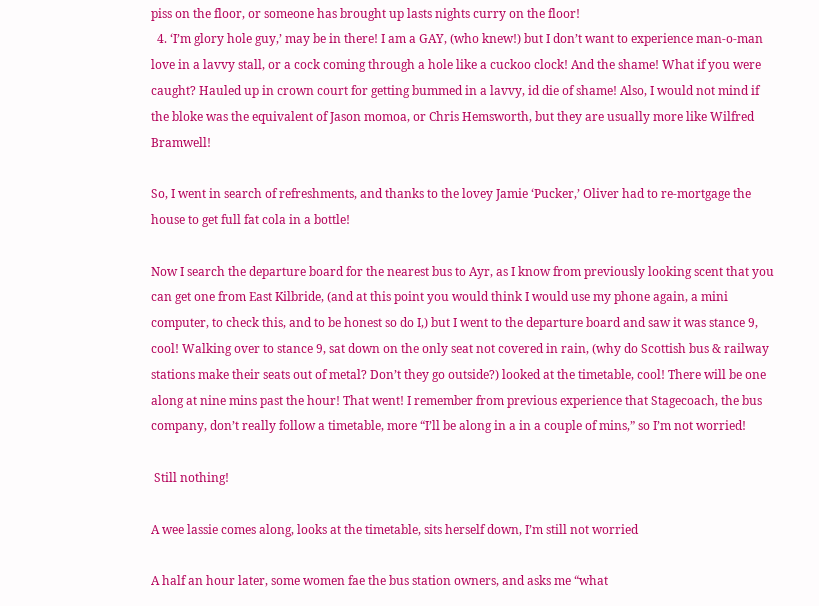piss on the floor, or someone has brought up lasts nights curry on the floor!
  4. ‘I’m glory hole guy,’ may be in there! I am a GAY, (who knew!) but I don’t want to experience man-o-man love in a lavvy stall, or a cock coming through a hole like a cuckoo clock! And the shame! What if you were caught? Hauled up in crown court for getting bummed in a lavvy, id die of shame! Also, I would not mind if the bloke was the equivalent of Jason momoa, or Chris Hemsworth, but they are usually more like Wilfred Bramwell!

So, I went in search of refreshments, and thanks to the lovey Jamie ‘Pucker,’ Oliver had to re-mortgage the house to get full fat cola in a bottle!

Now I search the departure board for the nearest bus to Ayr, as I know from previously looking scent that you can get one from East Kilbride, (and at this point you would think I would use my phone again, a mini computer, to check this, and to be honest so do I,) but I went to the departure board and saw it was stance 9, cool! Walking over to stance 9, sat down on the only seat not covered in rain, (why do Scottish bus & railway stations make their seats out of metal? Don’t they go outside?) looked at the timetable, cool! There will be one along at nine mins past the hour! That went! I remember from previous experience that Stagecoach, the bus company, don’t really follow a timetable, more “I’ll be along in a in a couple of mins,” so I’m not worried!

 Still nothing!

A wee lassie comes along, looks at the timetable, sits herself down, I’m still not worried

A half an hour later, some women fae the bus station owners, and asks me “what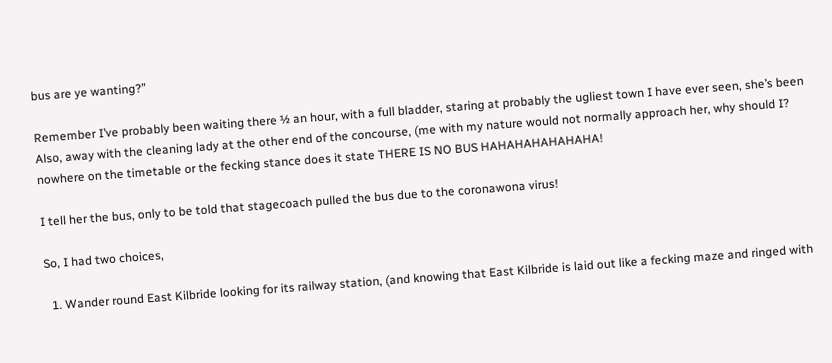bus are ye wanting?”

Remember I’ve probably been waiting there ½ an hour, with a full bladder, staring at probably the ugliest town I have ever seen, she’s been Also, away with the cleaning lady at the other end of the concourse, (me with my nature would not normally approach her, why should I? nowhere on the timetable or the fecking stance does it state THERE IS NO BUS HAHAHAHAHAHAHA!

I tell her the bus, only to be told that stagecoach pulled the bus due to the coronawona virus!

So, I had two choices,

  1. Wander round East Kilbride looking for its railway station, (and knowing that East Kilbride is laid out like a fecking maze and ringed with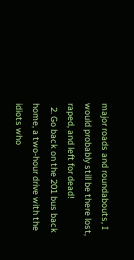major roads and roundabouts, I would probably still be there lost, raped, and left for dead!
  2. Go back on the 201 bus back home, a two-hour drive with the idiots who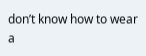don’t know how to wear a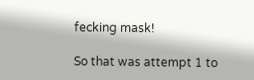fecking mask!

So that was attempt 1 to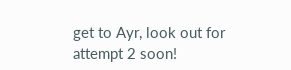get to Ayr, look out for attempt 2 soon!